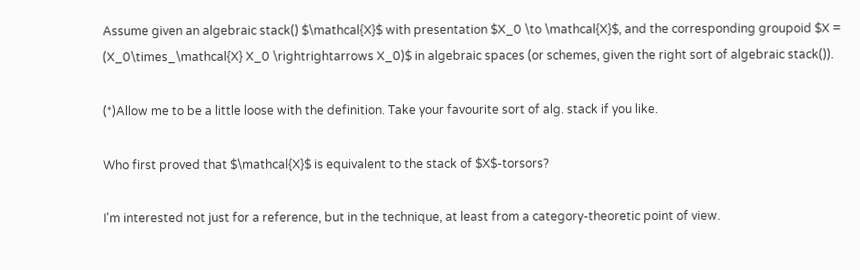Assume given an algebraic stack() $\mathcal{X}$ with presentation $X_0 \to \mathcal{X}$, and the corresponding groupoid $X = (X_0\times_\mathcal{X} X_0 \rightrightarrows X_0)$ in algebraic spaces (or schemes, given the right sort of algebraic stack()).

(*)Allow me to be a little loose with the definition. Take your favourite sort of alg. stack if you like.

Who first proved that $\mathcal{X}$ is equivalent to the stack of $X$-torsors?

I'm interested not just for a reference, but in the technique, at least from a category-theoretic point of view.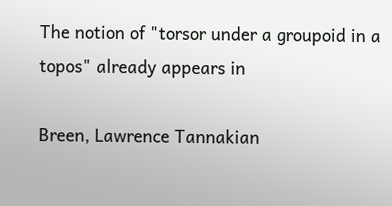The notion of "torsor under a groupoid in a topos" already appears in

Breen, Lawrence Tannakian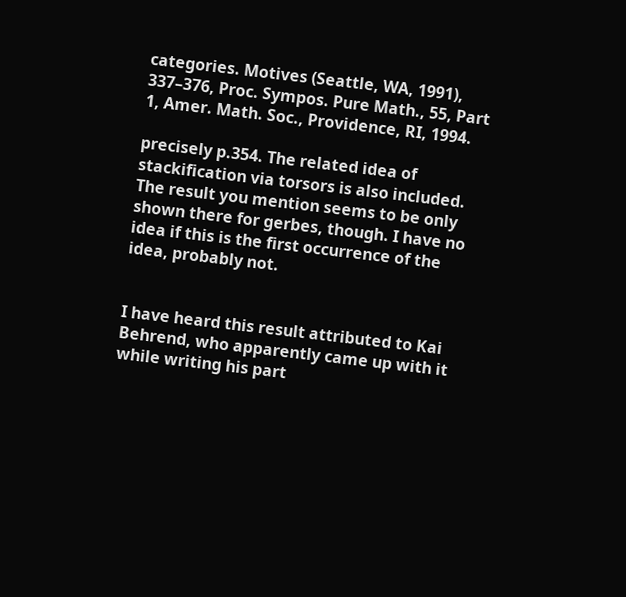categories. Motives (Seattle, WA, 1991), 337–376, Proc. Sympos. Pure Math., 55, Part 1, Amer. Math. Soc., Providence, RI, 1994.

precisely p.354. The related idea of stackification via torsors is also included. The result you mention seems to be only shown there for gerbes, though. I have no idea if this is the first occurrence of the idea, probably not.


I have heard this result attributed to Kai Behrend, who apparently came up with it while writing his part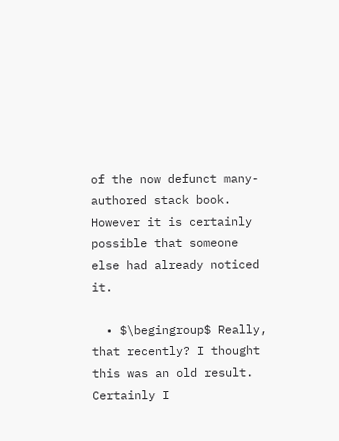of the now defunct many-authored stack book. However it is certainly possible that someone else had already noticed it.

  • $\begingroup$ Really, that recently? I thought this was an old result. Certainly I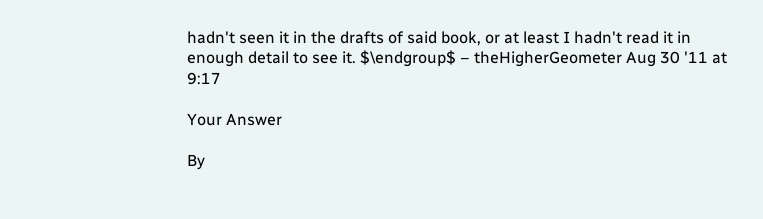hadn't seen it in the drafts of said book, or at least I hadn't read it in enough detail to see it. $\endgroup$ – theHigherGeometer Aug 30 '11 at 9:17

Your Answer

By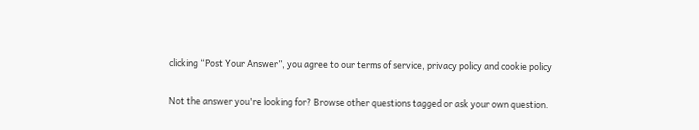clicking “Post Your Answer”, you agree to our terms of service, privacy policy and cookie policy

Not the answer you're looking for? Browse other questions tagged or ask your own question.